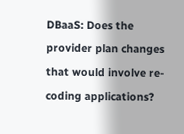DBaaS: Does the provider plan changes that would involve re-coding applications?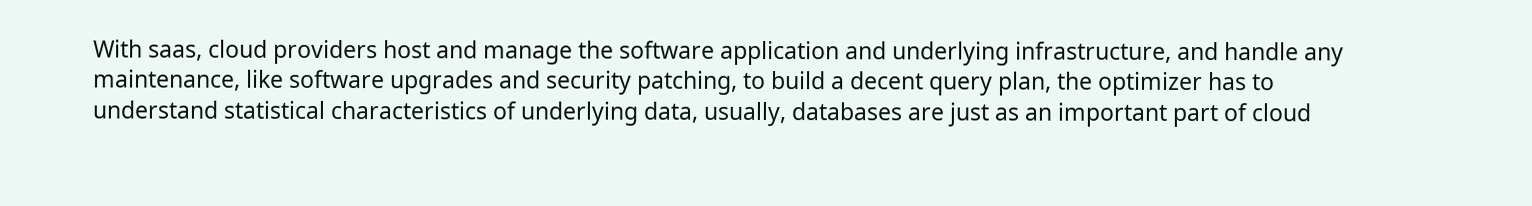With saas, cloud providers host and manage the software application and underlying infrastructure, and handle any maintenance, like software upgrades and security patching, to build a decent query plan, the optimizer has to understand statistical characteristics of underlying data, usually, databases are just as an important part of cloud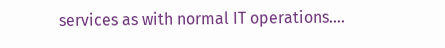services as with normal IT operations….